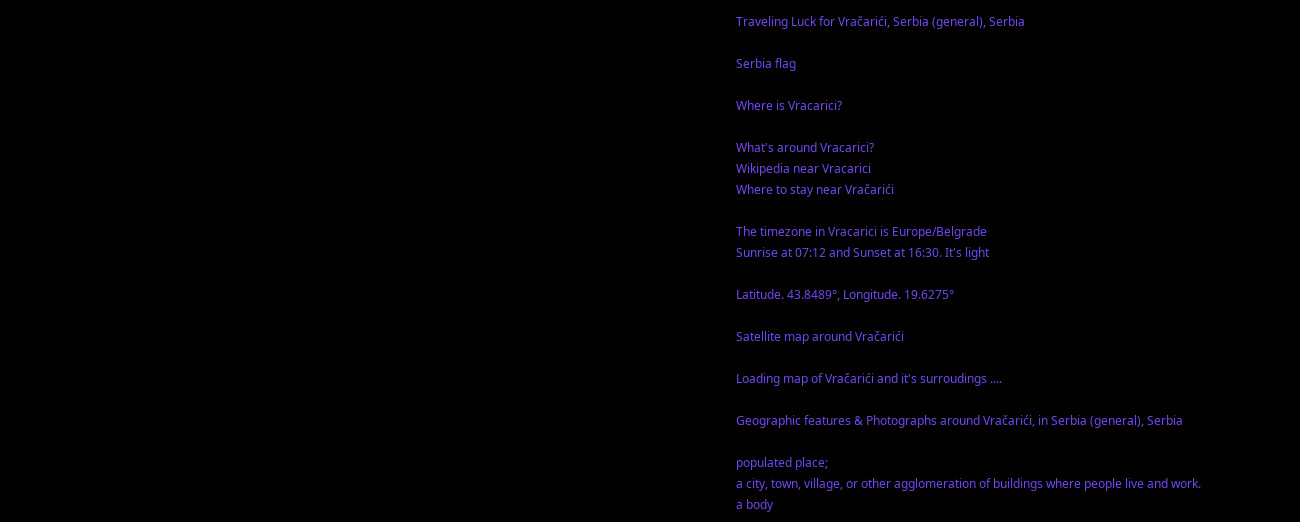Traveling Luck for Vračarići, Serbia (general), Serbia

Serbia flag

Where is Vracarici?

What's around Vracarici?
Wikipedia near Vracarici
Where to stay near Vračarići

The timezone in Vracarici is Europe/Belgrade
Sunrise at 07:12 and Sunset at 16:30. It's light

Latitude. 43.8489°, Longitude. 19.6275°

Satellite map around Vračarići

Loading map of Vračarići and it's surroudings ....

Geographic features & Photographs around Vračarići, in Serbia (general), Serbia

populated place;
a city, town, village, or other agglomeration of buildings where people live and work.
a body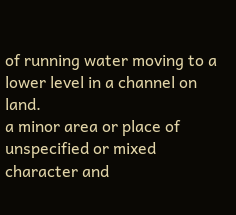of running water moving to a lower level in a channel on land.
a minor area or place of unspecified or mixed character and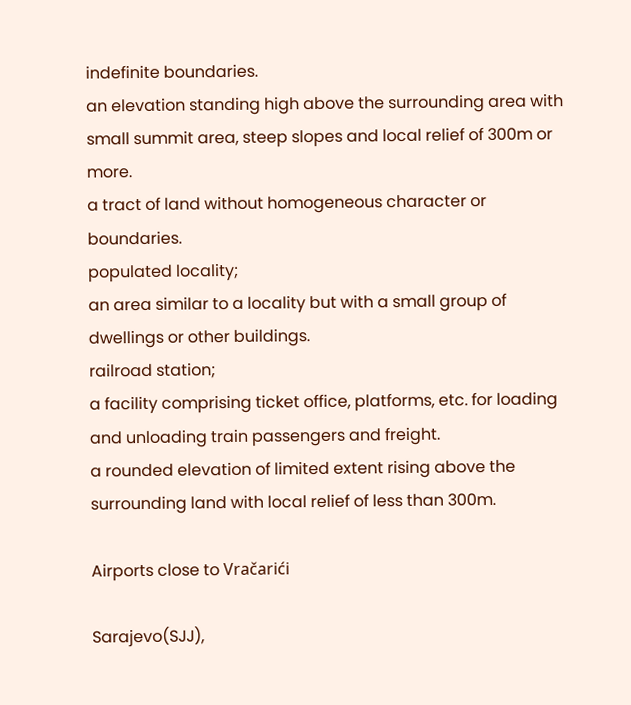indefinite boundaries.
an elevation standing high above the surrounding area with small summit area, steep slopes and local relief of 300m or more.
a tract of land without homogeneous character or boundaries.
populated locality;
an area similar to a locality but with a small group of dwellings or other buildings.
railroad station;
a facility comprising ticket office, platforms, etc. for loading and unloading train passengers and freight.
a rounded elevation of limited extent rising above the surrounding land with local relief of less than 300m.

Airports close to Vračarići

Sarajevo(SJJ),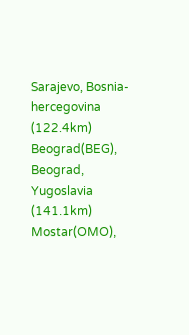Sarajevo, Bosnia-hercegovina (122.4km)
Beograd(BEG), Beograd, Yugoslavia (141.1km)
Mostar(OMO),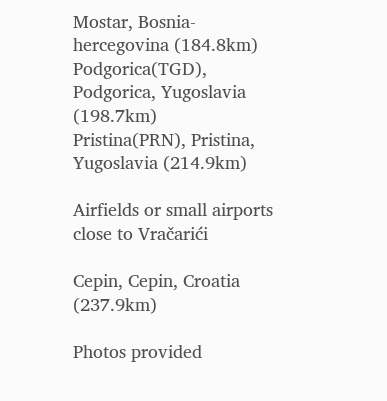Mostar, Bosnia-hercegovina (184.8km)
Podgorica(TGD), Podgorica, Yugoslavia (198.7km)
Pristina(PRN), Pristina, Yugoslavia (214.9km)

Airfields or small airports close to Vračarići

Cepin, Cepin, Croatia (237.9km)

Photos provided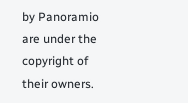by Panoramio are under the copyright of their owners.